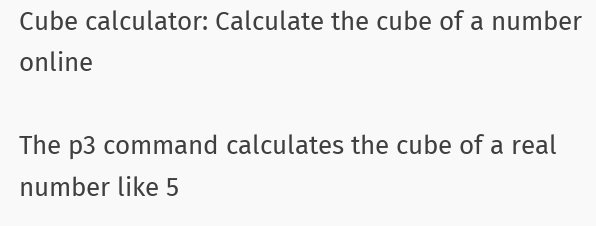Cube calculator: Calculate the cube of a number online

The p3 command calculates the cube of a real number like 5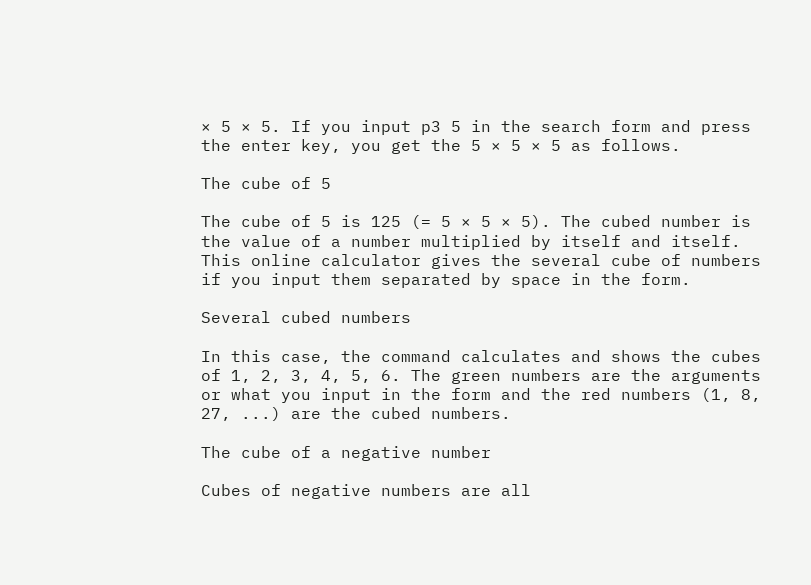× 5 × 5. If you input p3 5 in the search form and press the enter key, you get the 5 × 5 × 5 as follows.

The cube of 5

The cube of 5 is 125 (= 5 × 5 × 5). The cubed number is the value of a number multiplied by itself and itself. This online calculator gives the several cube of numbers if you input them separated by space in the form.

Several cubed numbers

In this case, the command calculates and shows the cubes of 1, 2, 3, 4, 5, 6. The green numbers are the arguments or what you input in the form and the red numbers (1, 8, 27, ...) are the cubed numbers.

The cube of a negative number

Cubes of negative numbers are all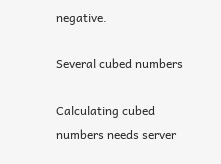negative.

Several cubed numbers

Calculating cubed numbers needs server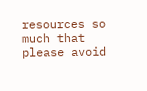resources so much that please avoid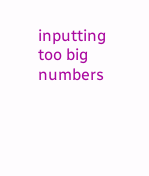inputting too big numbers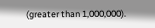(greater than 1,000,000).